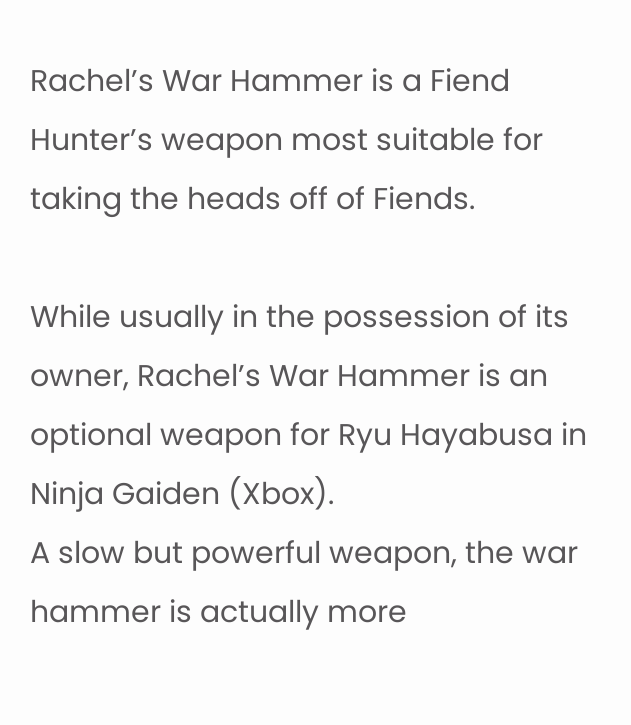Rachel’s War Hammer is a Fiend Hunter’s weapon most suitable for taking the heads off of Fiends.

While usually in the possession of its owner, Rachel’s War Hammer is an optional weapon for Ryu Hayabusa in Ninja Gaiden (Xbox).
A slow but powerful weapon, the war hammer is actually more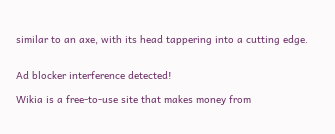similar to an axe, with its head tappering into a cutting edge.


Ad blocker interference detected!

Wikia is a free-to-use site that makes money from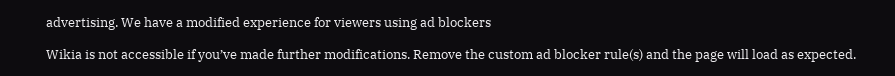advertising. We have a modified experience for viewers using ad blockers

Wikia is not accessible if you’ve made further modifications. Remove the custom ad blocker rule(s) and the page will load as expected.